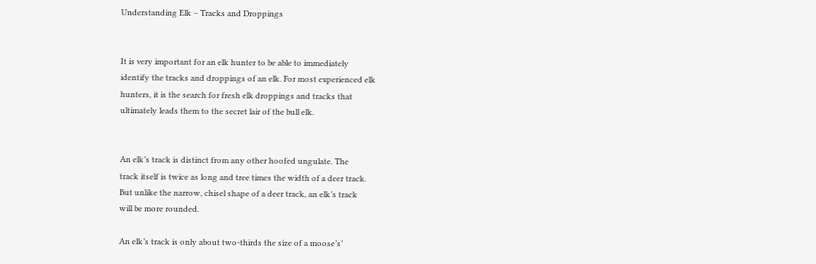Understanding Elk – Tracks and Droppings


It is very important for an elk hunter to be able to immediately
identify the tracks and droppings of an elk. For most experienced elk
hunters, it is the search for fresh elk droppings and tracks that
ultimately leads them to the secret lair of the bull elk.


An elk’s track is distinct from any other hoofed ungulate. The
track itself is twice as long and tree times the width of a deer track.
But unlike the narrow, chisel shape of a deer track, an elk’s track
will be more rounded.

An elk’s track is only about two-thirds the size of a moose’s’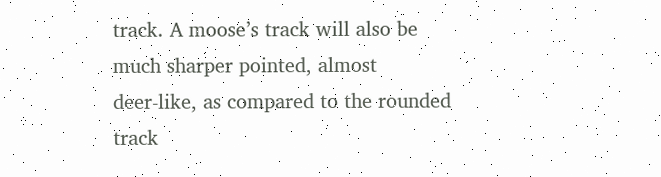track. A moose’s track will also be much sharper pointed, almost
deer-like, as compared to the rounded track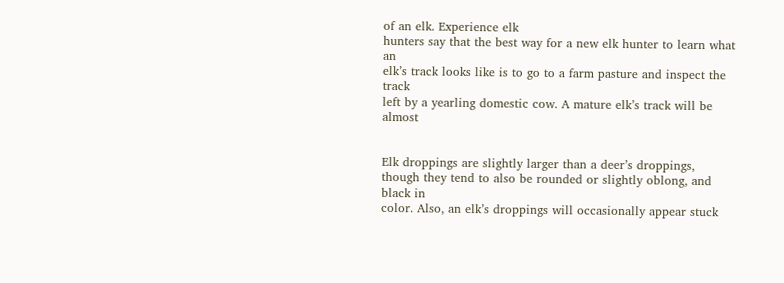of an elk. Experience elk
hunters say that the best way for a new elk hunter to learn what an
elk’s track looks like is to go to a farm pasture and inspect the track
left by a yearling domestic cow. A mature elk’s track will be almost


Elk droppings are slightly larger than a deer’s droppings,
though they tend to also be rounded or slightly oblong, and black in
color. Also, an elk’s droppings will occasionally appear stuck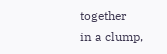together
in a clump,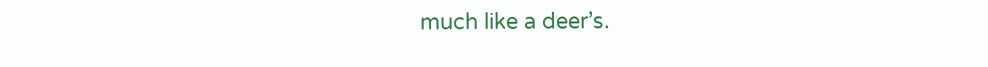much like a deer’s.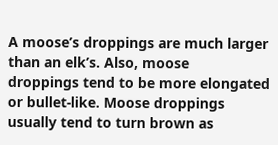A moose’s droppings are much larger than an elk’s. Also, moose
droppings tend to be more elongated or bullet-like. Moose droppings
usually tend to turn brown as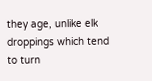they age, unlike elk droppings which tend
to turn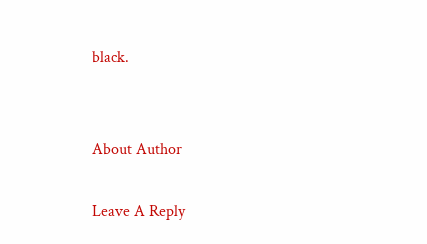black.


About Author

Leave A Reply